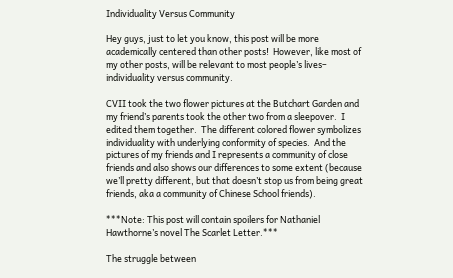Individuality Versus Community

Hey guys, just to let you know, this post will be more academically centered than other posts!  However, like most of my other posts, will be relevant to most people’s lives– individuality versus community.

CVII took the two flower pictures at the Butchart Garden and my friend’s parents took the other two from a sleepover.  I edited them together.  The different colored flower symbolizes individuality with underlying conformity of species.  And the pictures of my friends and I represents a community of close friends and also shows our differences to some extent (because we’ll pretty different, but that doesn’t stop us from being great friends, aka a community of Chinese School friends).

***Note: This post will contain spoilers for Nathaniel Hawthorne’s novel The Scarlet Letter.***

The struggle between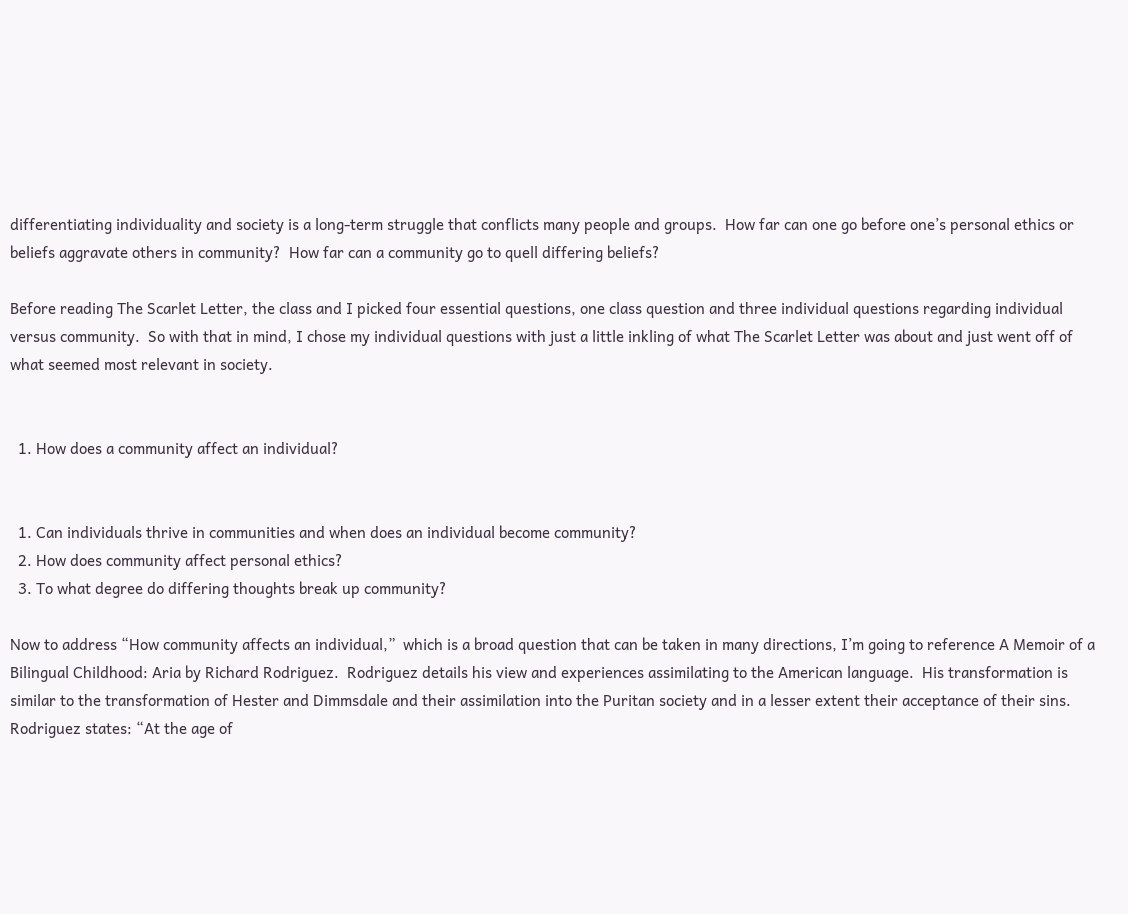differentiating individuality and society is a long-term struggle that conflicts many people and groups.  How far can one go before one’s personal ethics or beliefs aggravate others in community?  How far can a community go to quell differing beliefs?

Before reading The Scarlet Letter, the class and I picked four essential questions, one class question and three individual questions regarding individual versus community.  So with that in mind, I chose my individual questions with just a little inkling of what The Scarlet Letter was about and just went off of what seemed most relevant in society.


  1. How does a community affect an individual?


  1. Can individuals thrive in communities and when does an individual become community?
  2. How does community affect personal ethics?
  3. To what degree do differing thoughts break up community?

Now to address “How community affects an individual,”  which is a broad question that can be taken in many directions, I’m going to reference A Memoir of a Bilingual Childhood: Aria by Richard Rodriguez.  Rodriguez details his view and experiences assimilating to the American language.  His transformation is similar to the transformation of Hester and Dimmsdale and their assimilation into the Puritan society and in a lesser extent their acceptance of their sins.  Rodriguez states: “At the age of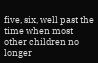five, six, well past the time when most other children no longer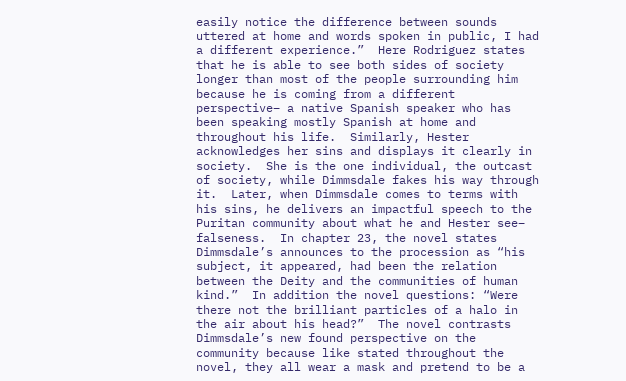easily notice the difference between sounds uttered at home and words spoken in public, I had a different experience.”  Here Rodriguez states that he is able to see both sides of society longer than most of the people surrounding him because he is coming from a different perspective– a native Spanish speaker who has been speaking mostly Spanish at home and throughout his life.  Similarly, Hester acknowledges her sins and displays it clearly in society.  She is the one individual, the outcast of society, while Dimmsdale fakes his way through it.  Later, when Dimmsdale comes to terms with his sins, he delivers an impactful speech to the Puritan community about what he and Hester see– falseness.  In chapter 23, the novel states Dimmsdale’s announces to the procession as “his subject, it appeared, had been the relation between the Deity and the communities of human kind.”  In addition the novel questions: “Were there not the brilliant particles of a halo in the air about his head?”  The novel contrasts Dimmsdale’s new found perspective on the community because like stated throughout the novel, they all wear a mask and pretend to be a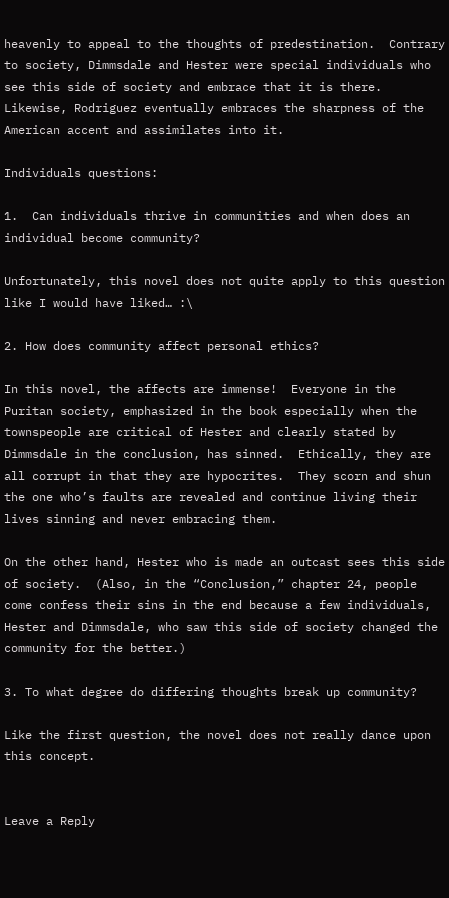heavenly to appeal to the thoughts of predestination.  Contrary to society, Dimmsdale and Hester were special individuals who see this side of society and embrace that it is there.  Likewise, Rodriguez eventually embraces the sharpness of the American accent and assimilates into it.

Individuals questions:

1.  Can individuals thrive in communities and when does an individual become community?

Unfortunately, this novel does not quite apply to this question like I would have liked… :\

2. How does community affect personal ethics?

In this novel, the affects are immense!  Everyone in the Puritan society, emphasized in the book especially when the townspeople are critical of Hester and clearly stated by Dimmsdale in the conclusion, has sinned.  Ethically, they are all corrupt in that they are hypocrites.  They scorn and shun the one who’s faults are revealed and continue living their lives sinning and never embracing them.

On the other hand, Hester who is made an outcast sees this side of society.  (Also, in the “Conclusion,” chapter 24, people come confess their sins in the end because a few individuals, Hester and Dimmsdale, who saw this side of society changed the community for the better.)

3. To what degree do differing thoughts break up community?

Like the first question, the novel does not really dance upon this concept.


Leave a Reply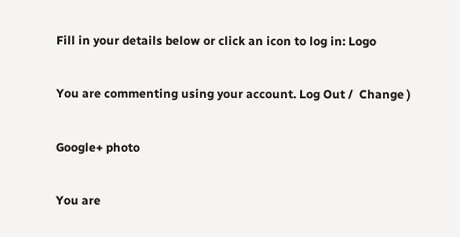Fill in your details below or click an icon to log in: Logo

You are commenting using your account. Log Out /  Change )

Google+ photo

You are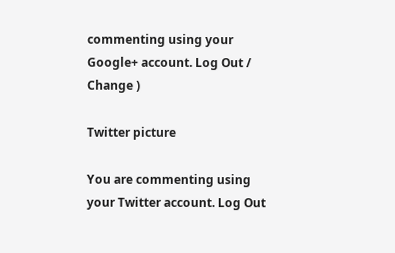commenting using your Google+ account. Log Out /  Change )

Twitter picture

You are commenting using your Twitter account. Log Out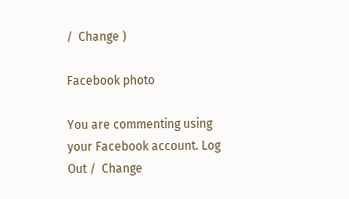/  Change )

Facebook photo

You are commenting using your Facebook account. Log Out /  Change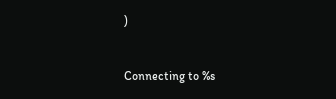)


Connecting to %s